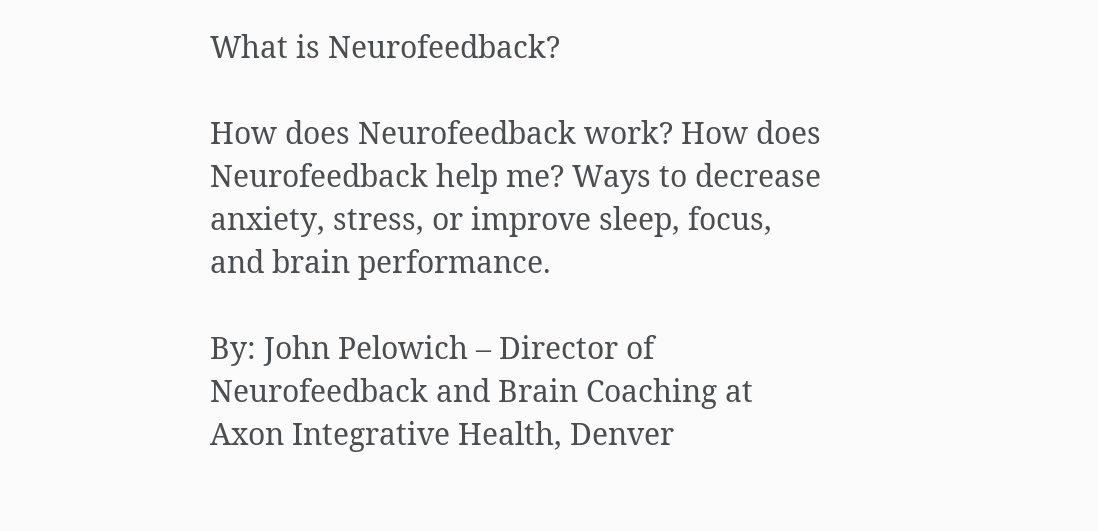What is Neurofeedback?

How does Neurofeedback work? How does Neurofeedback help me? Ways to decrease anxiety, stress, or improve sleep, focus, and brain performance.

By: John Pelowich – Director of Neurofeedback and Brain Coaching at Axon Integrative Health, Denver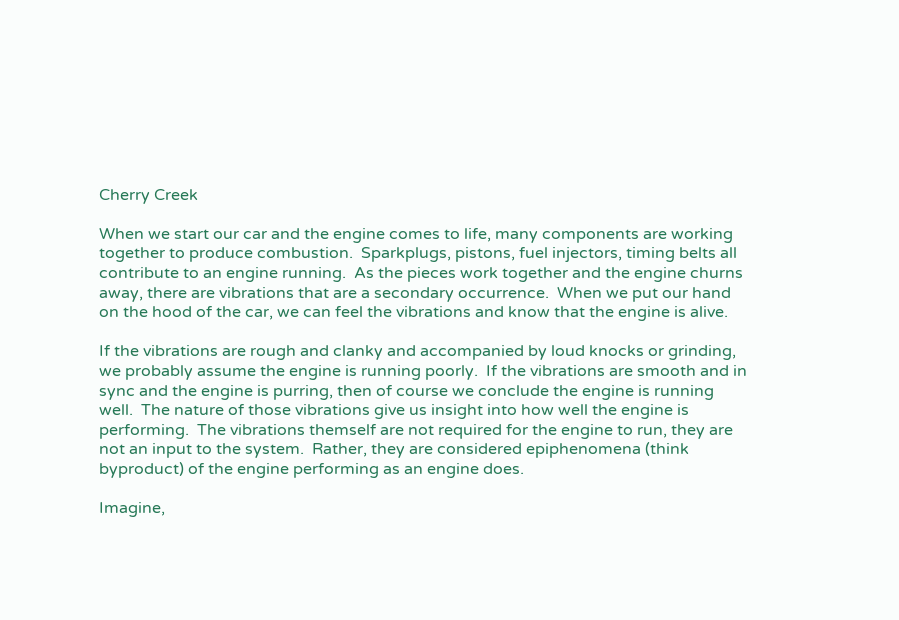Cherry Creek

When we start our car and the engine comes to life, many components are working together to produce combustion.  Sparkplugs, pistons, fuel injectors, timing belts all contribute to an engine running.  As the pieces work together and the engine churns away, there are vibrations that are a secondary occurrence.  When we put our hand on the hood of the car, we can feel the vibrations and know that the engine is alive.

If the vibrations are rough and clanky and accompanied by loud knocks or grinding, we probably assume the engine is running poorly.  If the vibrations are smooth and in sync and the engine is purring, then of course we conclude the engine is running well.  The nature of those vibrations give us insight into how well the engine is performing.  The vibrations themself are not required for the engine to run, they are not an input to the system.  Rather, they are considered epiphenomena (think byproduct) of the engine performing as an engine does.

Imagine,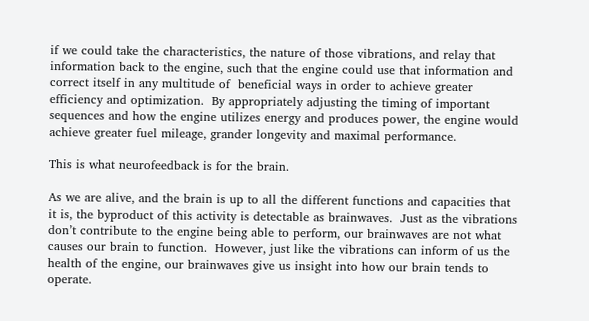if we could take the characteristics, the nature of those vibrations, and relay that information back to the engine, such that the engine could use that information and correct itself in any multitude of  beneficial ways in order to achieve greater efficiency and optimization.  By appropriately adjusting the timing of important sequences and how the engine utilizes energy and produces power, the engine would achieve greater fuel mileage, grander longevity and maximal performance.

This is what neurofeedback is for the brain.

As we are alive, and the brain is up to all the different functions and capacities that it is, the byproduct of this activity is detectable as brainwaves.  Just as the vibrations don’t contribute to the engine being able to perform, our brainwaves are not what causes our brain to function.  However, just like the vibrations can inform of us the health of the engine, our brainwaves give us insight into how our brain tends to operate.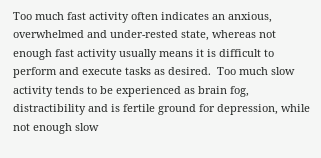Too much fast activity often indicates an anxious, overwhelmed and under-rested state, whereas not enough fast activity usually means it is difficult to perform and execute tasks as desired.  Too much slow activity tends to be experienced as brain fog, distractibility and is fertile ground for depression, while not enough slow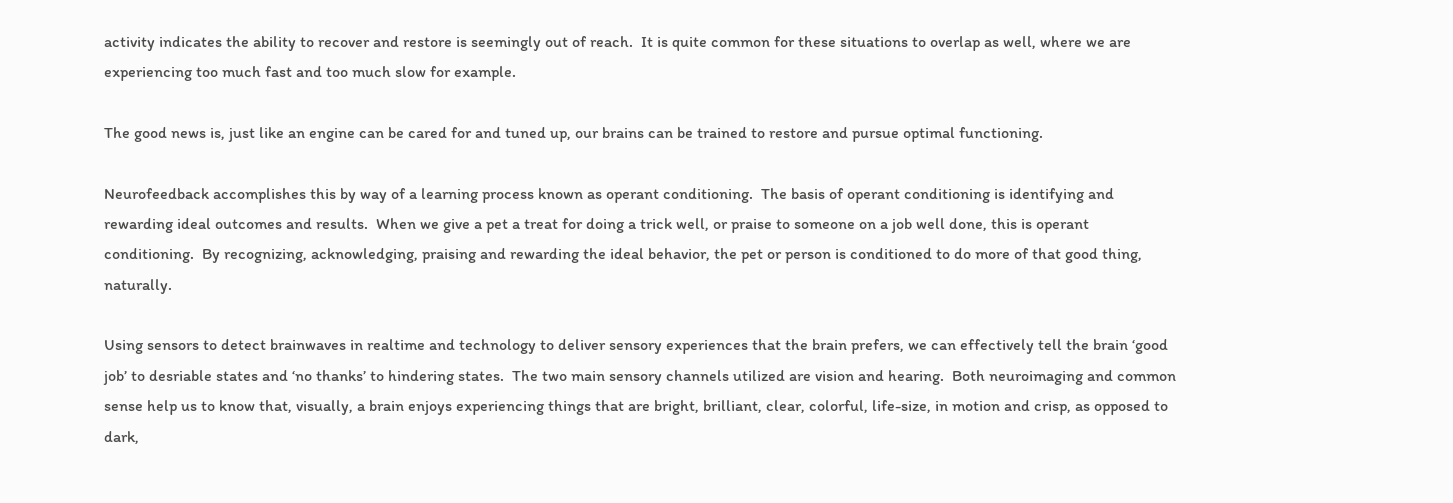activity indicates the ability to recover and restore is seemingly out of reach.  It is quite common for these situations to overlap as well, where we are experiencing too much fast and too much slow for example.

The good news is, just like an engine can be cared for and tuned up, our brains can be trained to restore and pursue optimal functioning.

Neurofeedback accomplishes this by way of a learning process known as operant conditioning.  The basis of operant conditioning is identifying and rewarding ideal outcomes and results.  When we give a pet a treat for doing a trick well, or praise to someone on a job well done, this is operant conditioning.  By recognizing, acknowledging, praising and rewarding the ideal behavior, the pet or person is conditioned to do more of that good thing, naturally.

Using sensors to detect brainwaves in realtime and technology to deliver sensory experiences that the brain prefers, we can effectively tell the brain ‘good job’ to desriable states and ‘no thanks’ to hindering states.  The two main sensory channels utilized are vision and hearing.  Both neuroimaging and common sense help us to know that, visually, a brain enjoys experiencing things that are bright, brilliant, clear, colorful, life-size, in motion and crisp, as opposed to dark,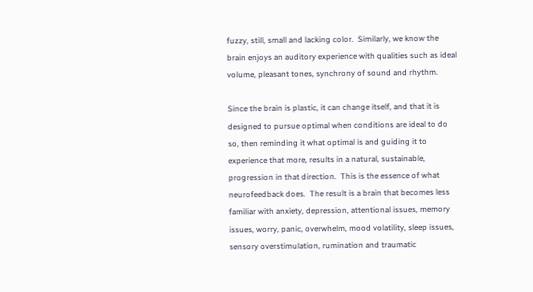fuzzy, still, small and lacking color.  Similarly, we know the brain enjoys an auditory experience with qualities such as ideal volume, pleasant tones, synchrony of sound and rhythm.

Since the brain is plastic, it can change itself, and that it is designed to pursue optimal when conditions are ideal to do so, then reminding it what optimal is and guiding it to experience that more, results in a natural, sustainable, progression in that direction.  This is the essence of what neurofeedback does.  The result is a brain that becomes less familiar with anxiety, depression, attentional issues, memory issues, worry, panic, overwhelm, mood volatility, sleep issues, sensory overstimulation, rumination and traumatic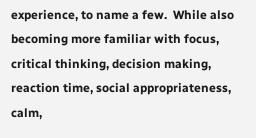experience, to name a few.  While also becoming more familiar with focus, critical thinking, decision making, reaction time, social appropriateness, calm,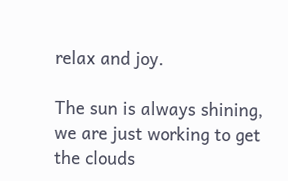relax and joy.

The sun is always shining, we are just working to get the clouds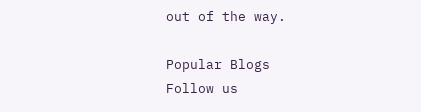out of the way.

Popular Blogs
Follow us